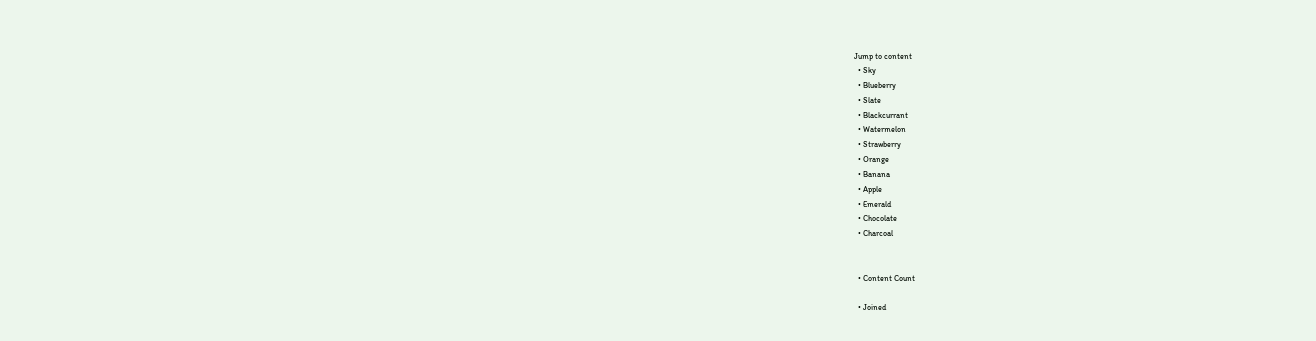Jump to content
  • Sky
  • Blueberry
  • Slate
  • Blackcurrant
  • Watermelon
  • Strawberry
  • Orange
  • Banana
  • Apple
  • Emerald
  • Chocolate
  • Charcoal


  • Content Count

  • Joined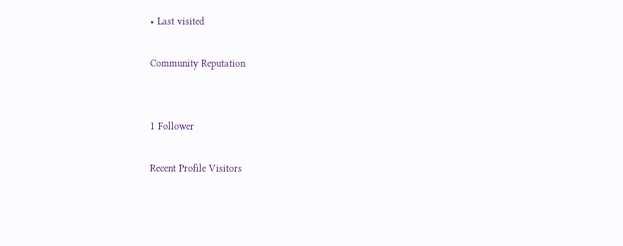• Last visited

Community Reputation


1 Follower

Recent Profile Visitors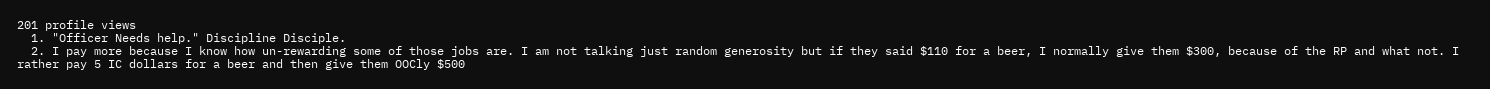201 profile views
  1. "Officer Needs help." Discipline Disciple.
  2. I pay more because I know how un-rewarding some of those jobs are. I am not talking just random generosity but if they said $110 for a beer, I normally give them $300, because of the RP and what not. I rather pay 5 IC dollars for a beer and then give them OOCly $500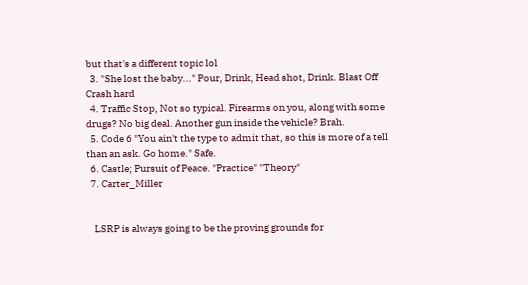but that's a different topic lol
  3. "She lost the baby..." Pour, Drink, Head shot, Drink. Blast Off Crash hard
  4. Traffic Stop, Not so typical. Firearms on you, along with some drugs? No big deal. Another gun inside the vehicle? Brah.
  5. Code 6 "You ain't the type to admit that, so this is more of a tell than an ask. Go home." Safe.
  6. Castle; Pursuit of Peace. "Practice" "Theory"
  7. Carter_Miller


    LSRP is always going to be the proving grounds for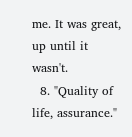me. It was great, up until it wasn't.
  8. "Quality of life, assurance."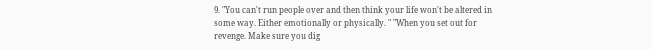9. "You can't run people over and then think your life won't be altered in some way. Either emotionally or physically. " "When you set out for revenge. Make sure you dig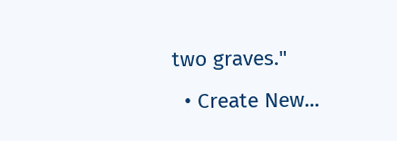two graves."
  • Create New...